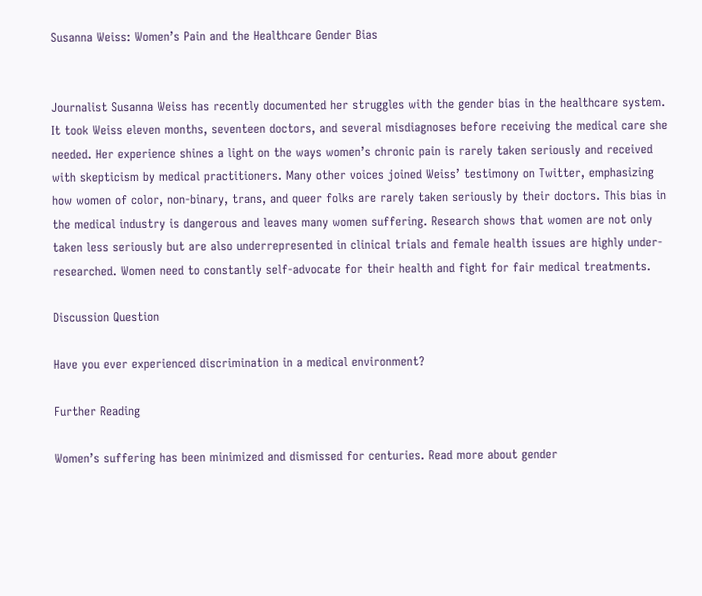Susanna Weiss: Women’s Pain and the Healthcare Gender Bias


Journalist Susanna Weiss has recently documented her struggles with the gender bias in the healthcare system. It took Weiss eleven months, seventeen doctors, and several misdiagnoses before receiving the medical care she needed. Her experience shines a light on the ways women’s chronic pain is rarely taken seriously and received with skepticism by medical practitioners. Many other voices joined Weiss’ testimony on Twitter, emphasizing how women of color, non-binary, trans, and queer folks are rarely taken seriously by their doctors. This bias in the medical industry is dangerous and leaves many women suffering. Research shows that women are not only taken less seriously but are also underrepresented in clinical trials and female health issues are highly under-researched. Women need to constantly self-advocate for their health and fight for fair medical treatments.

Discussion Question

Have you ever experienced discrimination in a medical environment?

Further Reading

Women’s suffering has been minimized and dismissed for centuries. Read more about gender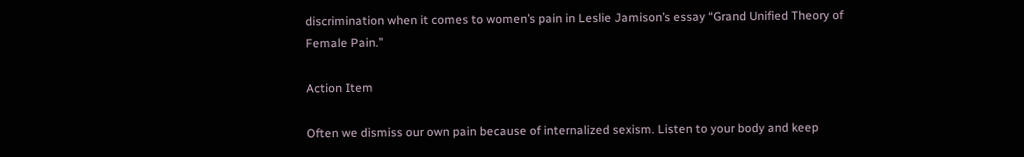discrimination when it comes to women’s pain in Leslie Jamison’s essay “Grand Unified Theory of Female Pain.”

Action Item

Often we dismiss our own pain because of internalized sexism. Listen to your body and keep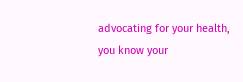advocating for your health, you know your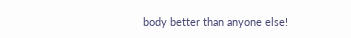body better than anyone else!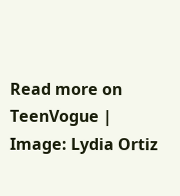Read more on TeenVogue | Image: Lydia Ortiz